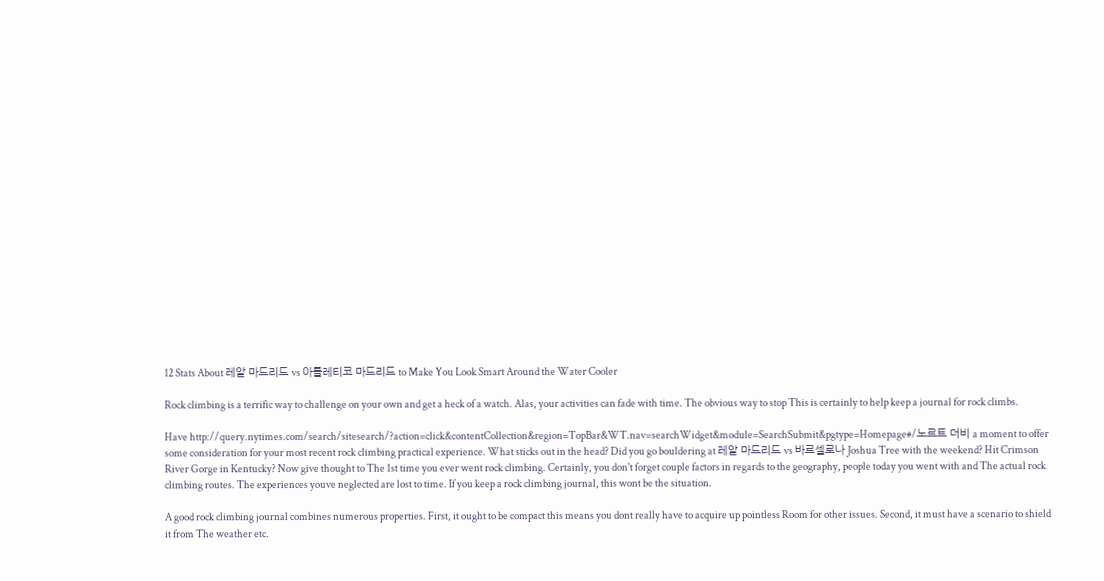12 Stats About 레알 마드리드 vs 아틀레티코 마드리드 to Make You Look Smart Around the Water Cooler

Rock climbing is a terrific way to challenge on your own and get a heck of a watch. Alas, your activities can fade with time. The obvious way to stop This is certainly to help keep a journal for rock climbs.

Have http://query.nytimes.com/search/sitesearch/?action=click&contentCollection&region=TopBar&WT.nav=searchWidget&module=SearchSubmit&pgtype=Homepage#/노르트 더비 a moment to offer some consideration for your most recent rock climbing practical experience. What sticks out in the head? Did you go bouldering at 레알 마드리드 vs 바르셀로나 Joshua Tree with the weekend? Hit Crimson River Gorge in Kentucky? Now give thought to The 1st time you ever went rock climbing. Certainly, you don't forget couple factors in regards to the geography, people today you went with and The actual rock climbing routes. The experiences youve neglected are lost to time. If you keep a rock climbing journal, this wont be the situation.

A good rock climbing journal combines numerous properties. First, it ought to be compact this means you dont really have to acquire up pointless Room for other issues. Second, it must have a scenario to shield it from The weather etc.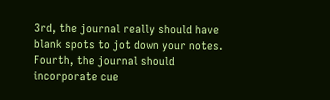3rd, the journal really should have blank spots to jot down your notes. Fourth, the journal should incorporate cue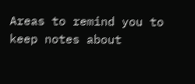Areas to remind you to keep notes about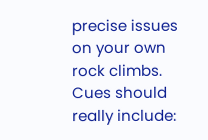precise issues on your own rock climbs. Cues should really include: